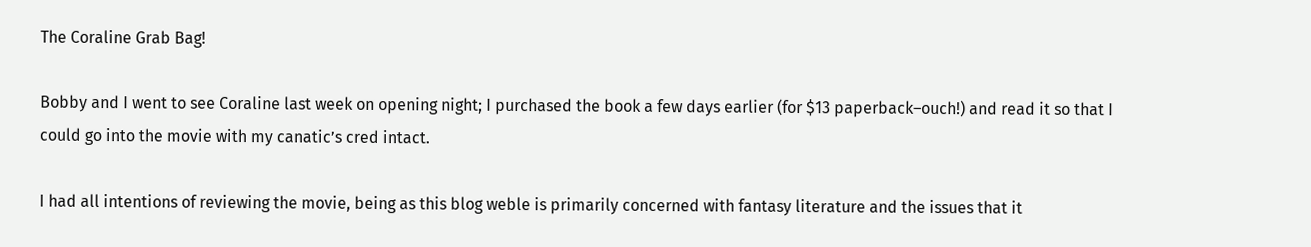The Coraline Grab Bag!

Bobby and I went to see Coraline last week on opening night; I purchased the book a few days earlier (for $13 paperback–ouch!) and read it so that I could go into the movie with my canatic’s cred intact.

I had all intentions of reviewing the movie, being as this blog weble is primarily concerned with fantasy literature and the issues that it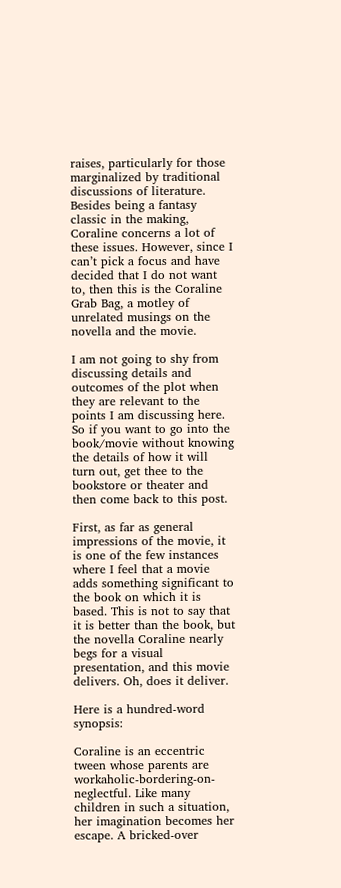raises, particularly for those marginalized by traditional discussions of literature. Besides being a fantasy classic in the making, Coraline concerns a lot of these issues. However, since I can’t pick a focus and have decided that I do not want to, then this is the Coraline Grab Bag, a motley of unrelated musings on the novella and the movie.

I am not going to shy from discussing details and outcomes of the plot when they are relevant to the points I am discussing here. So if you want to go into the book/movie without knowing the details of how it will turn out, get thee to the bookstore or theater and then come back to this post.

First, as far as general impressions of the movie, it is one of the few instances where I feel that a movie adds something significant to the book on which it is based. This is not to say that it is better than the book, but the novella Coraline nearly begs for a visual presentation, and this movie delivers. Oh, does it deliver.

Here is a hundred-word synopsis:

Coraline is an eccentric tween whose parents are workaholic-bordering-on-neglectful. Like many children in such a situation, her imagination becomes her escape. A bricked-over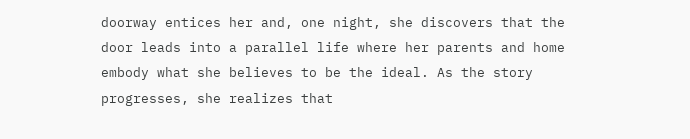doorway entices her and, one night, she discovers that the door leads into a parallel life where her parents and home embody what she believes to be the ideal. As the story progresses, she realizes that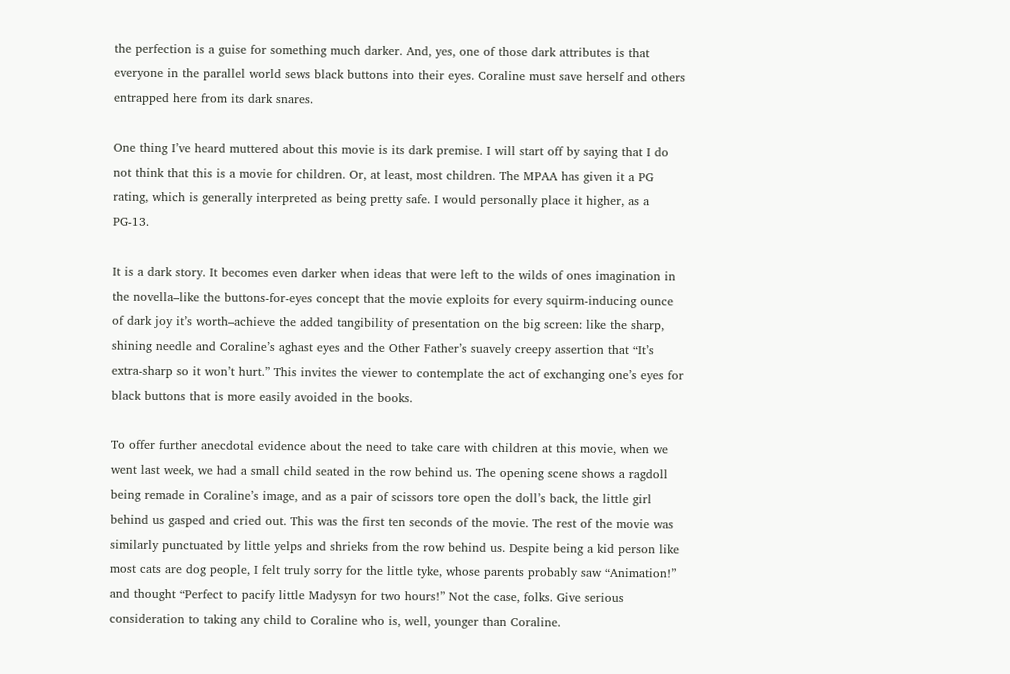the perfection is a guise for something much darker. And, yes, one of those dark attributes is that everyone in the parallel world sews black buttons into their eyes. Coraline must save herself and others entrapped here from its dark snares.

One thing I’ve heard muttered about this movie is its dark premise. I will start off by saying that I do not think that this is a movie for children. Or, at least, most children. The MPAA has given it a PG rating, which is generally interpreted as being pretty safe. I would personally place it higher, as a PG-13.

It is a dark story. It becomes even darker when ideas that were left to the wilds of ones imagination in the novella–like the buttons-for-eyes concept that the movie exploits for every squirm-inducing ounce of dark joy it’s worth–achieve the added tangibility of presentation on the big screen: like the sharp, shining needle and Coraline’s aghast eyes and the Other Father’s suavely creepy assertion that “It’s extra-sharp so it won’t hurt.” This invites the viewer to contemplate the act of exchanging one’s eyes for black buttons that is more easily avoided in the books.

To offer further anecdotal evidence about the need to take care with children at this movie, when we went last week, we had a small child seated in the row behind us. The opening scene shows a ragdoll being remade in Coraline’s image, and as a pair of scissors tore open the doll’s back, the little girl behind us gasped and cried out. This was the first ten seconds of the movie. The rest of the movie was similarly punctuated by little yelps and shrieks from the row behind us. Despite being a kid person like most cats are dog people, I felt truly sorry for the little tyke, whose parents probably saw “Animation!” and thought “Perfect to pacify little Madysyn for two hours!” Not the case, folks. Give serious consideration to taking any child to Coraline who is, well, younger than Coraline.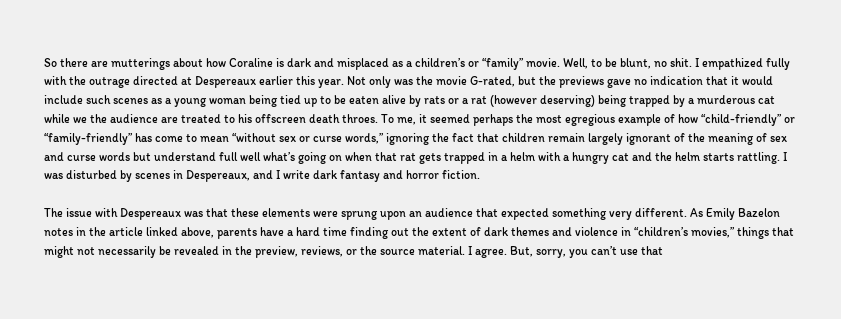So there are mutterings about how Coraline is dark and misplaced as a children’s or “family” movie. Well, to be blunt, no shit. I empathized fully with the outrage directed at Despereaux earlier this year. Not only was the movie G-rated, but the previews gave no indication that it would include such scenes as a young woman being tied up to be eaten alive by rats or a rat (however deserving) being trapped by a murderous cat while we the audience are treated to his offscreen death throes. To me, it seemed perhaps the most egregious example of how “child-friendly” or “family-friendly” has come to mean “without sex or curse words,” ignoring the fact that children remain largely ignorant of the meaning of sex and curse words but understand full well what’s going on when that rat gets trapped in a helm with a hungry cat and the helm starts rattling. I was disturbed by scenes in Despereaux, and I write dark fantasy and horror fiction.

The issue with Despereaux was that these elements were sprung upon an audience that expected something very different. As Emily Bazelon notes in the article linked above, parents have a hard time finding out the extent of dark themes and violence in “children’s movies,” things that might not necessarily be revealed in the preview, reviews, or the source material. I agree. But, sorry, you can’t use that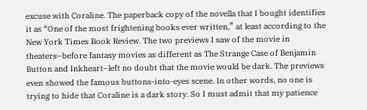excuse with Coraline. The paperback copy of the novella that I bought identifies it as “One of the most frightening books ever written,” at least according to the New York Times Book Review. The two previews I saw of the movie in theaters–before fantasy movies as different as The Strange Case of Benjamin Button and Inkheart–left no doubt that the movie would be dark. The previews even showed the famous buttons-into-eyes scene. In other words, no one is trying to hide that Coraline is a dark story. So I must admit that my patience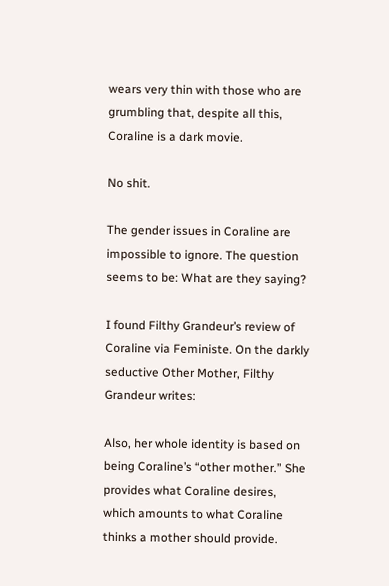wears very thin with those who are grumbling that, despite all this, Coraline is a dark movie.

No shit.

The gender issues in Coraline are impossible to ignore. The question seems to be: What are they saying?

I found Filthy Grandeur’s review of Coraline via Feministe. On the darkly seductive Other Mother, Filthy Grandeur writes:

Also, her whole identity is based on being Coraline’s “other mother.” She provides what Coraline desires, which amounts to what Coraline thinks a mother should provide.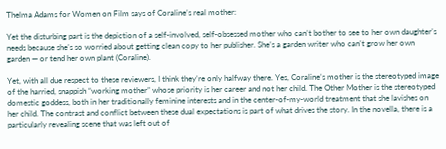Thelma Adams for Women on Film says of Coraline’s real mother:

Yet the disturbing part is the depiction of a self-involved, self-obsessed mother who can’t bother to see to her own daughter’s needs because she’s so worried about getting clean copy to her publisher. She’s a garden writer who can’t grow her own garden — or tend her own plant (Coraline).

Yet, with all due respect to these reviewers, I think they’re only halfway there. Yes, Coraline’s mother is the stereotyped image of the harried, snappish “working mother” whose priority is her career and not her child. The Other Mother is the stereotyped domestic goddess, both in her traditionally feminine interests and in the center-of-my-world treatment that she lavishes on her child. The contrast and conflict between these dual expectations is part of what drives the story. In the novella, there is a particularly revealing scene that was left out of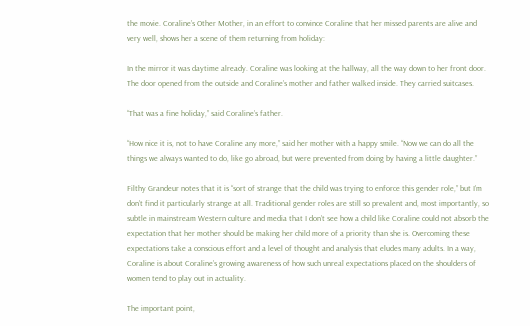the movie. Coraline’s Other Mother, in an effort to convince Coraline that her missed parents are alive and very well, shows her a scene of them returning from holiday:

In the mirror it was daytime already. Coraline was looking at the hallway, all the way down to her front door. The door opened from the outside and Coraline’s mother and father walked inside. They carried suitcases.

“That was a fine holiday,” said Coraline’s father.

“How nice it is, not to have Coraline any more,” said her mother with a happy smile. “Now we can do all the things we always wanted to do, like go abroad, but were prevented from doing by having a little daughter.”

Filthy Grandeur notes that it is “sort of strange that the child was trying to enforce this gender role,” but I’m don’t find it particularly strange at all. Traditional gender roles are still so prevalent and, most importantly, so subtle in mainstream Western culture and media that I don’t see how a child like Coraline could not absorb the expectation that her mother should be making her child more of a priority than she is. Overcoming these expectations take a conscious effort and a level of thought and analysis that eludes many adults. In a way, Coraline is about Coraline’s growing awareness of how such unreal expectations placed on the shoulders of women tend to play out in actuality.

The important point,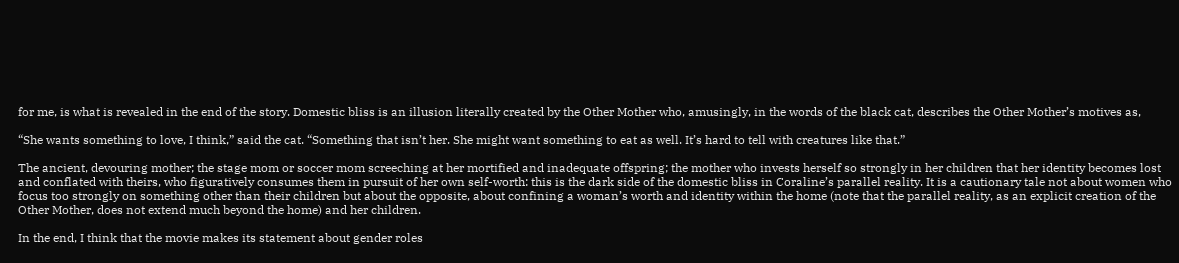for me, is what is revealed in the end of the story. Domestic bliss is an illusion literally created by the Other Mother who, amusingly, in the words of the black cat, describes the Other Mother’s motives as,

“She wants something to love, I think,” said the cat. “Something that isn’t her. She might want something to eat as well. It’s hard to tell with creatures like that.”

The ancient, devouring mother; the stage mom or soccer mom screeching at her mortified and inadequate offspring; the mother who invests herself so strongly in her children that her identity becomes lost and conflated with theirs, who figuratively consumes them in pursuit of her own self-worth: this is the dark side of the domestic bliss in Coraline’s parallel reality. It is a cautionary tale not about women who focus too strongly on something other than their children but about the opposite, about confining a woman’s worth and identity within the home (note that the parallel reality, as an explicit creation of the Other Mother, does not extend much beyond the home) and her children.

In the end, I think that the movie makes its statement about gender roles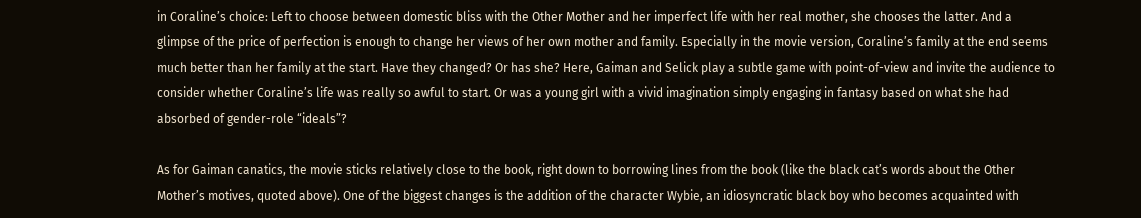in Coraline’s choice: Left to choose between domestic bliss with the Other Mother and her imperfect life with her real mother, she chooses the latter. And a glimpse of the price of perfection is enough to change her views of her own mother and family. Especially in the movie version, Coraline’s family at the end seems much better than her family at the start. Have they changed? Or has she? Here, Gaiman and Selick play a subtle game with point-of-view and invite the audience to consider whether Coraline’s life was really so awful to start. Or was a young girl with a vivid imagination simply engaging in fantasy based on what she had absorbed of gender-role “ideals”?

As for Gaiman canatics, the movie sticks relatively close to the book, right down to borrowing lines from the book (like the black cat’s words about the Other Mother’s motives, quoted above). One of the biggest changes is the addition of the character Wybie, an idiosyncratic black boy who becomes acquainted with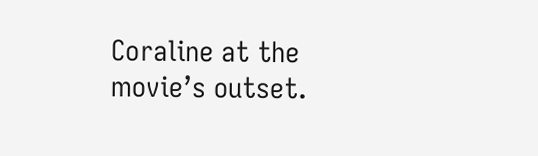Coraline at the movie’s outset.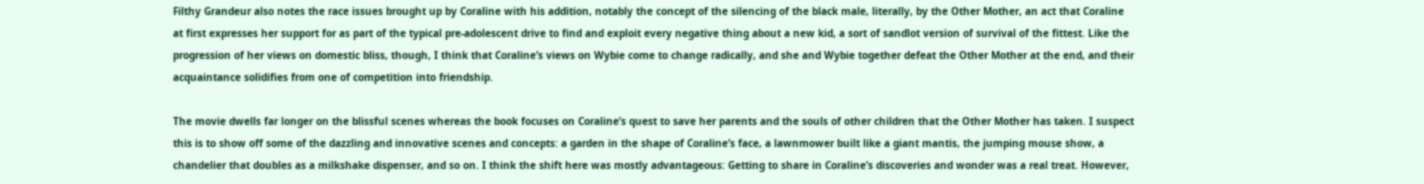Filthy Grandeur also notes the race issues brought up by Coraline with his addition, notably the concept of the silencing of the black male, literally, by the Other Mother, an act that Coraline at first expresses her support for as part of the typical pre-adolescent drive to find and exploit every negative thing about a new kid, a sort of sandlot version of survival of the fittest. Like the progression of her views on domestic bliss, though, I think that Coraline’s views on Wybie come to change radically, and she and Wybie together defeat the Other Mother at the end, and their acquaintance solidifies from one of competition into friendship.

The movie dwells far longer on the blissful scenes whereas the book focuses on Coraline’s quest to save her parents and the souls of other children that the Other Mother has taken. I suspect this is to show off some of the dazzling and innovative scenes and concepts: a garden in the shape of Coraline’s face, a lawnmower built like a giant mantis, the jumping mouse show, a chandelier that doubles as a milkshake dispenser, and so on. I think the shift here was mostly advantageous: Getting to share in Coraline’s discoveries and wonder was a real treat. However,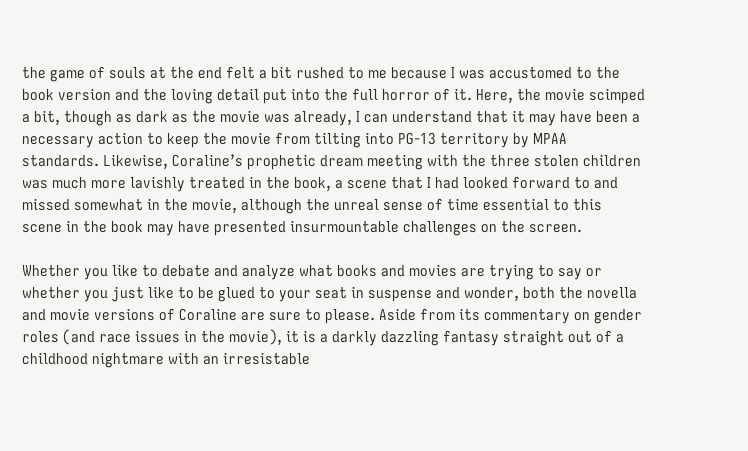the game of souls at the end felt a bit rushed to me because I was accustomed to the book version and the loving detail put into the full horror of it. Here, the movie scimped a bit, though as dark as the movie was already, I can understand that it may have been a necessary action to keep the movie from tilting into PG-13 territory by MPAA standards. Likewise, Coraline’s prophetic dream meeting with the three stolen children was much more lavishly treated in the book, a scene that I had looked forward to and missed somewhat in the movie, although the unreal sense of time essential to this scene in the book may have presented insurmountable challenges on the screen.

Whether you like to debate and analyze what books and movies are trying to say or whether you just like to be glued to your seat in suspense and wonder, both the novella and movie versions of Coraline are sure to please. Aside from its commentary on gender roles (and race issues in the movie), it is a darkly dazzling fantasy straight out of a childhood nightmare with an irresistable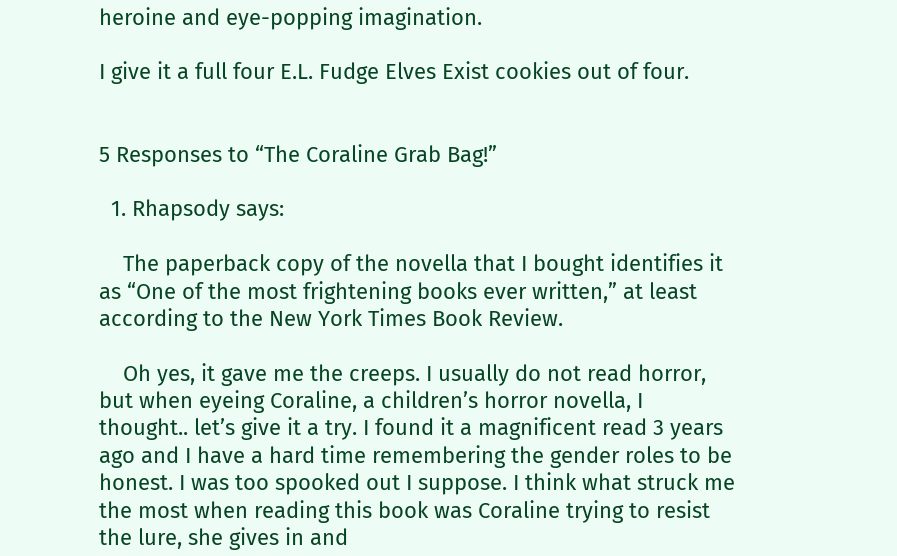heroine and eye-popping imagination.

I give it a full four E.L. Fudge Elves Exist cookies out of four.


5 Responses to “The Coraline Grab Bag!”

  1. Rhapsody says:

    The paperback copy of the novella that I bought identifies it as “One of the most frightening books ever written,” at least according to the New York Times Book Review.

    Oh yes, it gave me the creeps. I usually do not read horror, but when eyeing Coraline, a children’s horror novella, I thought.. let’s give it a try. I found it a magnificent read 3 years ago and I have a hard time remembering the gender roles to be honest. I was too spooked out I suppose. I think what struck me the most when reading this book was Coraline trying to resist the lure, she gives in and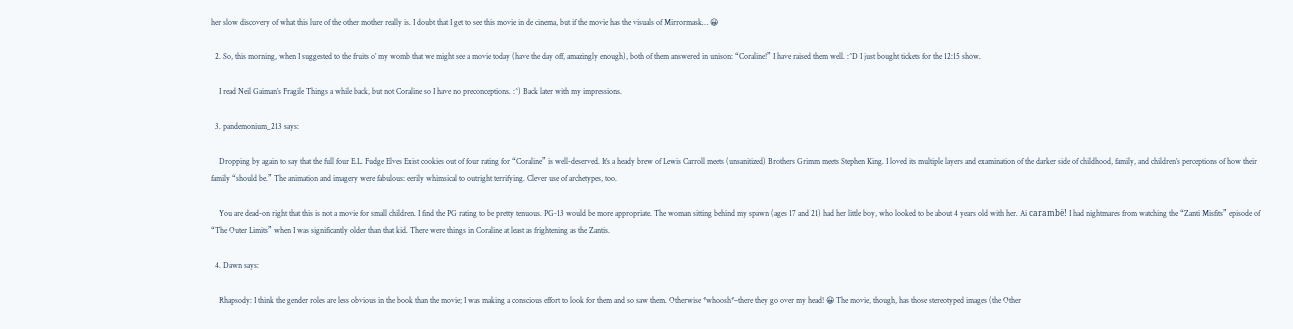her slow discovery of what this lure of the other mother really is. I doubt that I get to see this movie in de cinema, but if the movie has the visuals of Mirrormask… 😀

  2. So, this morning, when I suggested to the fruits o’ my womb that we might see a movie today (have the day off, amazingly enough), both of them answered in unison: “Coraline!” I have raised them well. :^D I just bought tickets for the 12:15 show.

    I read Neil Gaiman’s Fragile Things a while back, but not Coraline so I have no preconceptions. :^) Back later with my impressions.

  3. pandemonium_213 says:

    Dropping by again to say that the full four E.L. Fudge Elves Exist cookies out of four rating for “Coraline” is well-deserved. It’s a heady brew of Lewis Carroll meets (unsanitized) Brothers Grimm meets Stephen King. I loved its multiple layers and examination of the darker side of childhood, family, and children’s perceptions of how their family “should be.” The animation and imagery were fabulous: eerily whimsical to outright terrifying. Clever use of archetypes, too.

    You are dead-on right that this is not a movie for small children. I find the PG rating to be pretty tenuous. PG-13 would be more appropriate. The woman sitting behind my spawn (ages 17 and 21) had her little boy, who looked to be about 4 years old with her. Ai carambë! I had nightmares from watching the “Zanti Misfits” episode of “The Outer Limits” when I was significantly older than that kid. There were things in Coraline at least as frightening as the Zantis.

  4. Dawn says:

    Rhapsody: I think the gender roles are less obvious in the book than the movie; I was making a conscious effort to look for them and so saw them. Otherwise *whoosh*–there they go over my head! 😀 The movie, though, has those stereotyped images (the Other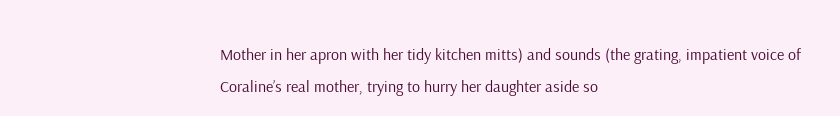Mother in her apron with her tidy kitchen mitts) and sounds (the grating, impatient voice of Coraline’s real mother, trying to hurry her daughter aside so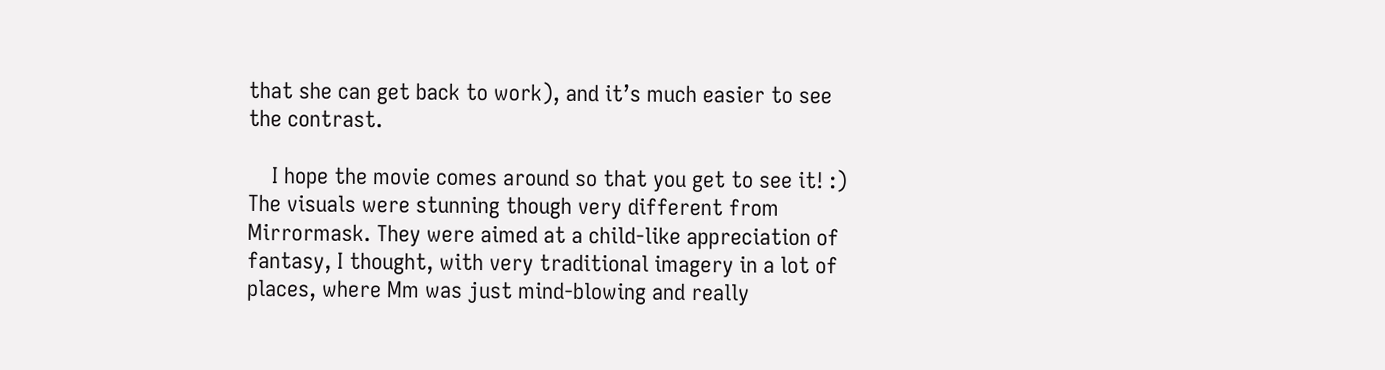that she can get back to work), and it’s much easier to see the contrast.

    I hope the movie comes around so that you get to see it! :) The visuals were stunning though very different from Mirrormask. They were aimed at a child-like appreciation of fantasy, I thought, with very traditional imagery in a lot of places, where Mm was just mind-blowing and really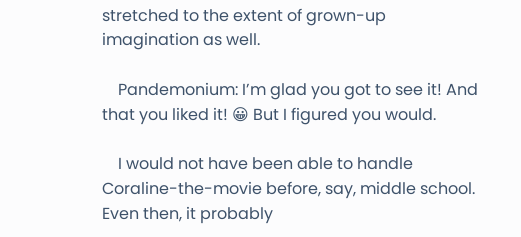stretched to the extent of grown-up imagination as well.

    Pandemonium: I’m glad you got to see it! And that you liked it! 😀 But I figured you would.

    I would not have been able to handle Coraline-the-movie before, say, middle school. Even then, it probably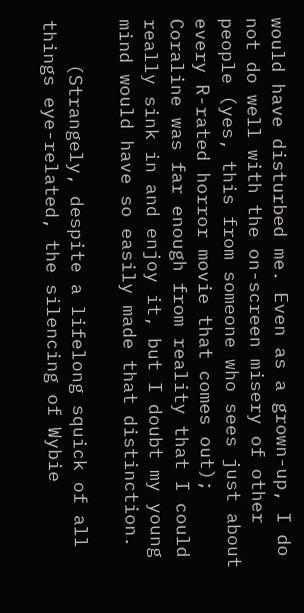would have disturbed me. Even as a grown-up, I do not do well with the on-screen misery of other people (yes, this from someone who sees just about every R-rated horror movie that comes out); Coraline was far enough from reality that I could really sink in and enjoy it, but I doubt my young mind would have so easily made that distinction.

    (Strangely, despite a lifelong squick of all things eye-related, the silencing of Wybie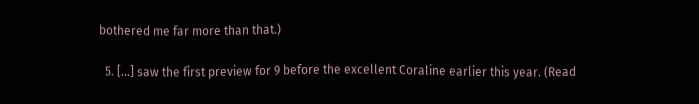bothered me far more than that.)

  5. […] saw the first preview for 9 before the excellent Coraline earlier this year. (Read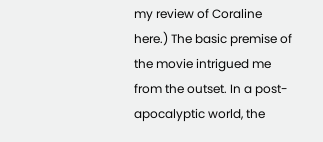my review of Coraline here.) The basic premise of the movie intrigued me from the outset. In a post-apocalyptic world, the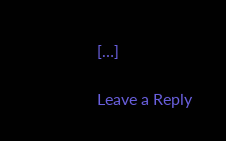[…]

Leave a Reply